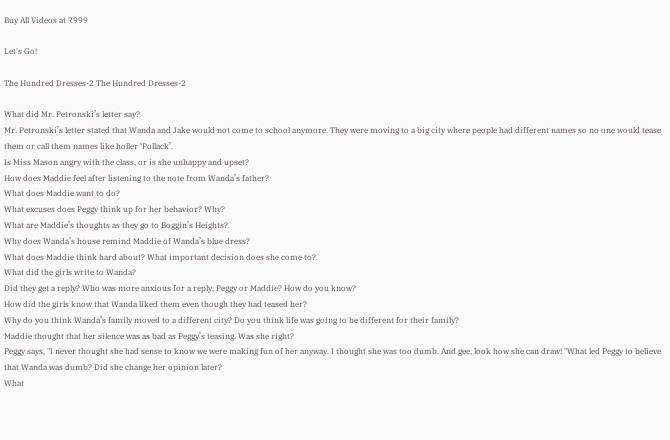Buy All Videos at ₹999

Let's Go!

The Hundred Dresses-2 The Hundred Dresses-2

What did Mr. Petronski’s letter say?
Mr. Petronski’s letter stated that Wanda and Jake would not come to school anymore. They were moving to a big city where people had different names so no one would tease them or call them names like holler ‘Pollack’.
Is Miss Mason angry with the class, or is she unhappy and upset?
How does Maddie feel after listening to the note from Wanda’s father?
What does Maddie want to do?
What excuses does Peggy think up for her behavior? Why?
What are Maddie’s thoughts as they go to Boggin’s Heights?
Why does Wanda’s house remind Maddie of Wanda’s blue dress?
What does Maddie think hard about? What important decision does she come to?
What did the girls write to Wanda?
Did they get a reply? Who was more anxious for a reply, Peggy or Maddie? How do you know?
How did the girls know that Wanda liked them even though they had teased her?
Why do you think Wanda’s family moved to a different city? Do you think life was going to be different for their family?
Maddie thought that her silence was as bad as Peggy’s teasing. Was she right?
Peggy says, "I never thought she had sense to know we were making fun of her anyway. I thought she was too dumb. And gee, look how she can draw! "What led Peggy to believe that Wanda was dumb? Did she change her opinion later?
What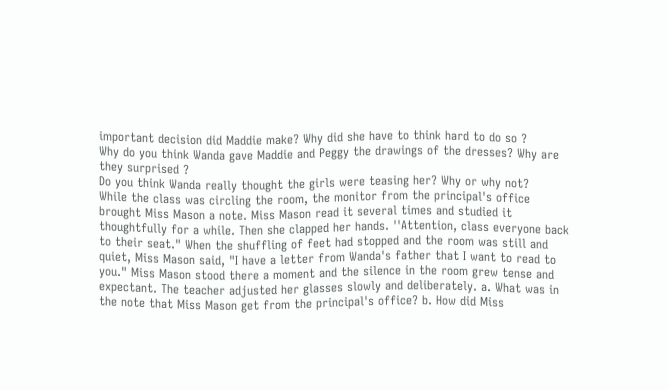important decision did Maddie make? Why did she have to think hard to do so ?
Why do you think Wanda gave Maddie and Peggy the drawings of the dresses? Why are they surprised ?
Do you think Wanda really thought the girls were teasing her? Why or why not?
While the class was circling the room, the monitor from the principal's office brought Miss Mason a note. Miss Mason read it several times and studied it thoughtfully for a while. Then she clapped her hands. ''Attention, class everyone back to their seat." When the shuffling of feet had stopped and the room was still and quiet, Miss Mason said, "I have a letter from Wanda's father that I want to read to you." Miss Mason stood there a moment and the silence in the room grew tense and expectant. The teacher adjusted her glasses slowly and deliberately. a. What was in the note that Miss Mason get from the principal's office? b. How did Miss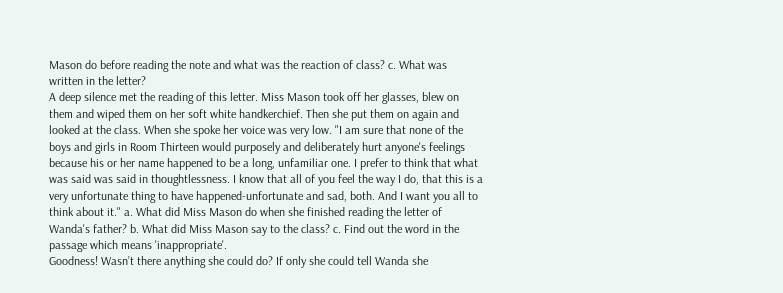Mason do before reading the note and what was the reaction of class? c. What was written in the letter?
A deep silence met the reading of this letter. Miss Mason took off her glasses, blew on them and wiped them on her soft white handkerchief. Then she put them on again and looked at the class. When she spoke her voice was very low. "I am sure that none of the boys and girls in Room Thirteen would purposely and deliberately hurt anyone's feelings because his or her name happened to be a long, unfamiliar one. I prefer to think that what was said was said in thoughtlessness. I know that all of you feel the way I do, that this is a very unfortunate thing to have happened-unfortunate and sad, both. And I want you all to think about it." a. What did Miss Mason do when she finished reading the letter of Wanda's father? b. What did Miss Mason say to the class? c. Find out the word in the passage which means 'inappropriate'.
Goodness! Wasn’t there anything she could do? If only she could tell Wanda she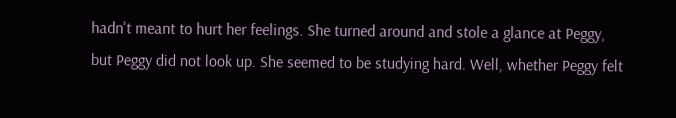hadn't meant to hurt her feelings. She turned around and stole a glance at Peggy, but Peggy did not look up. She seemed to be studying hard. Well, whether Peggy felt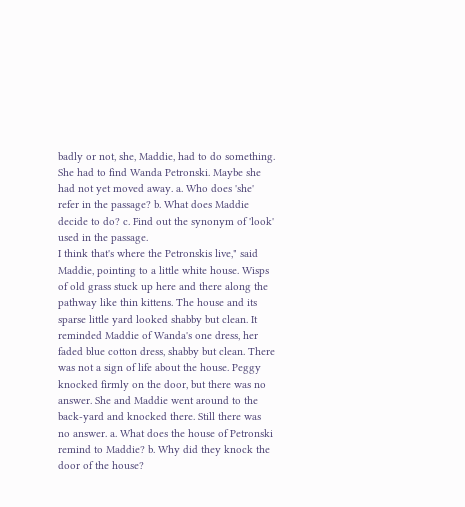badly or not, she, Maddie, had to do something. She had to find Wanda Petronski. Maybe she had not yet moved away. a. Who does 'she' refer in the passage? b. What does Maddie decide to do? c. Find out the synonym of 'look' used in the passage.
I think that's where the Petronskis live," said Maddie, pointing to a little white house. Wisps of old grass stuck up here and there along the pathway like thin kittens. The house and its sparse little yard looked shabby but clean. It reminded Maddie of Wanda's one dress, her faded blue cotton dress, shabby but clean. There was not a sign of life about the house. Peggy knocked firmly on the door, but there was no answer. She and Maddie went around to the back-yard and knocked there. Still there was no answer. a. What does the house of Petronski remind to Maddie? b. Why did they knock the door of the house?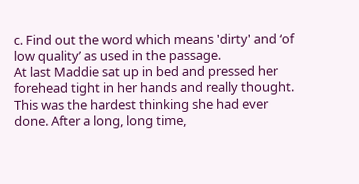c. Find out the word which means 'dirty' and ‘of low quality’ as used in the passage.
At last Maddie sat up in bed and pressed her forehead tight in her hands and really thought. This was the hardest thinking she had ever done. After a long, long time,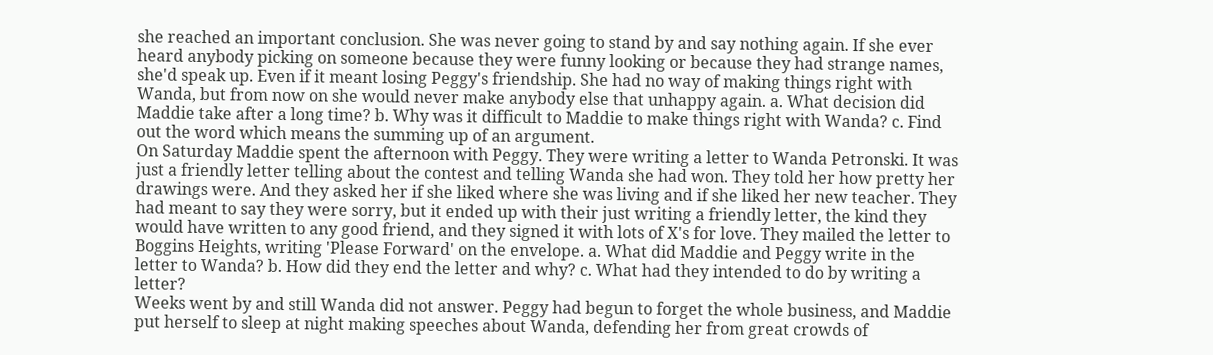she reached an important conclusion. She was never going to stand by and say nothing again. If she ever heard anybody picking on someone because they were funny looking or because they had strange names, she'd speak up. Even if it meant losing Peggy's friendship. She had no way of making things right with Wanda, but from now on she would never make anybody else that unhappy again. a. What decision did Maddie take after a long time? b. Why was it difficult to Maddie to make things right with Wanda? c. Find out the word which means the summing up of an argument.
On Saturday Maddie spent the afternoon with Peggy. They were writing a letter to Wanda Petronski. It was just a friendly letter telling about the contest and telling Wanda she had won. They told her how pretty her drawings were. And they asked her if she liked where she was living and if she liked her new teacher. They had meant to say they were sorry, but it ended up with their just writing a friendly letter, the kind they would have written to any good friend, and they signed it with lots of X's for love. They mailed the letter to Boggins Heights, writing 'Please Forward' on the envelope. a. What did Maddie and Peggy write in the letter to Wanda? b. How did they end the letter and why? c. What had they intended to do by writing a letter?
Weeks went by and still Wanda did not answer. Peggy had begun to forget the whole business, and Maddie put herself to sleep at night making speeches about Wanda, defending her from great crowds of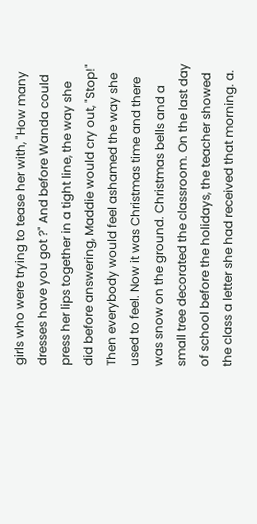girls who were trying to tease her with, "How many dresses have you got ?" And before Wanda could press her lips together in a tight line, the way she did before answering, Maddie would cry out, "Stop!" Then everybody would feel ashamed the way she used to feel. Now it was Christmas time and there was snow on the ground. Christmas bells and a small tree decorated the classroom. On the last day of school before the holidays, the teacher showed the class a letter she had received that morning. a.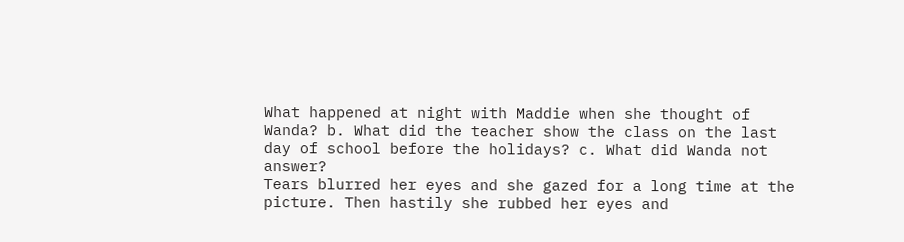What happened at night with Maddie when she thought of Wanda? b. What did the teacher show the class on the last day of school before the holidays? c. What did Wanda not answer?
Tears blurred her eyes and she gazed for a long time at the picture. Then hastily she rubbed her eyes and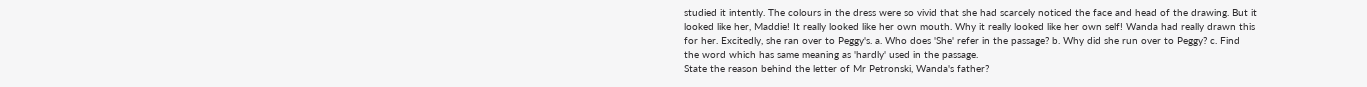studied it intently. The colours in the dress were so vivid that she had scarcely noticed the face and head of the drawing. But it looked like her, Maddie! It really looked like her own mouth. Why it really looked like her own self! Wanda had really drawn this for her. Excitedly, she ran over to Peggy's. a. Who does 'She' refer in the passage? b. Why did she run over to Peggy? c. Find the word which has same meaning as 'hardly' used in the passage.
State the reason behind the letter of Mr Petronski, Wanda's father?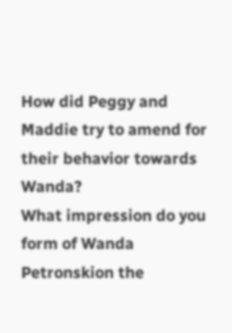How did Peggy and Maddie try to amend for their behavior towards Wanda?
What impression do you form of Wanda Petronskion the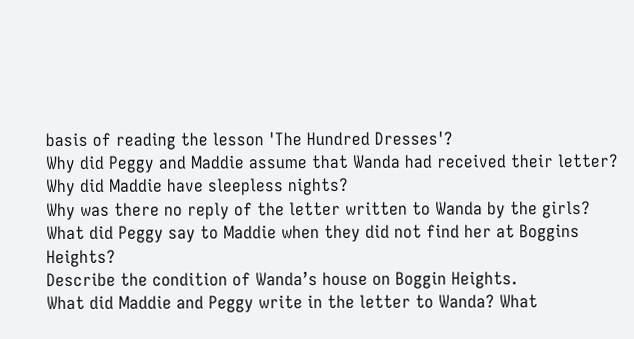basis of reading the lesson 'The Hundred Dresses'?
Why did Peggy and Maddie assume that Wanda had received their letter?
Why did Maddie have sleepless nights?
Why was there no reply of the letter written to Wanda by the girls?
What did Peggy say to Maddie when they did not find her at Boggins Heights?
Describe the condition of Wanda’s house on Boggin Heights.
What did Maddie and Peggy write in the letter to Wanda? What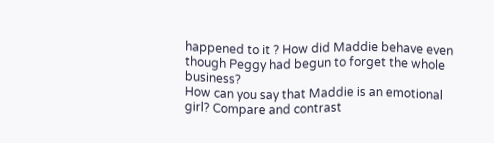happened to it ? How did Maddie behave even though Peggy had begun to forget the whole business?
How can you say that Maddie is an emotional girl? Compare and contrast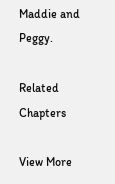Maddie and Peggy.

Related Chapters

View More